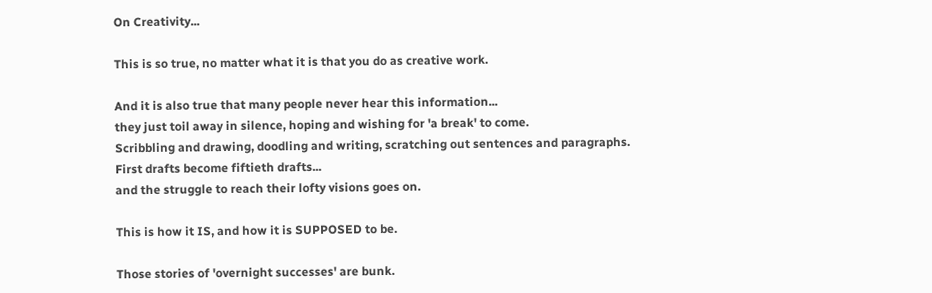On Creativity...

This is so true, no matter what it is that you do as creative work.

And it is also true that many people never hear this information...
they just toil away in silence, hoping and wishing for 'a break' to come.
Scribbling and drawing, doodling and writing, scratching out sentences and paragraphs.
First drafts become fiftieth drafts...
and the struggle to reach their lofty visions goes on.

This is how it IS, and how it is SUPPOSED to be.

Those stories of 'overnight successes' are bunk.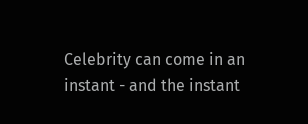Celebrity can come in an instant - and the instant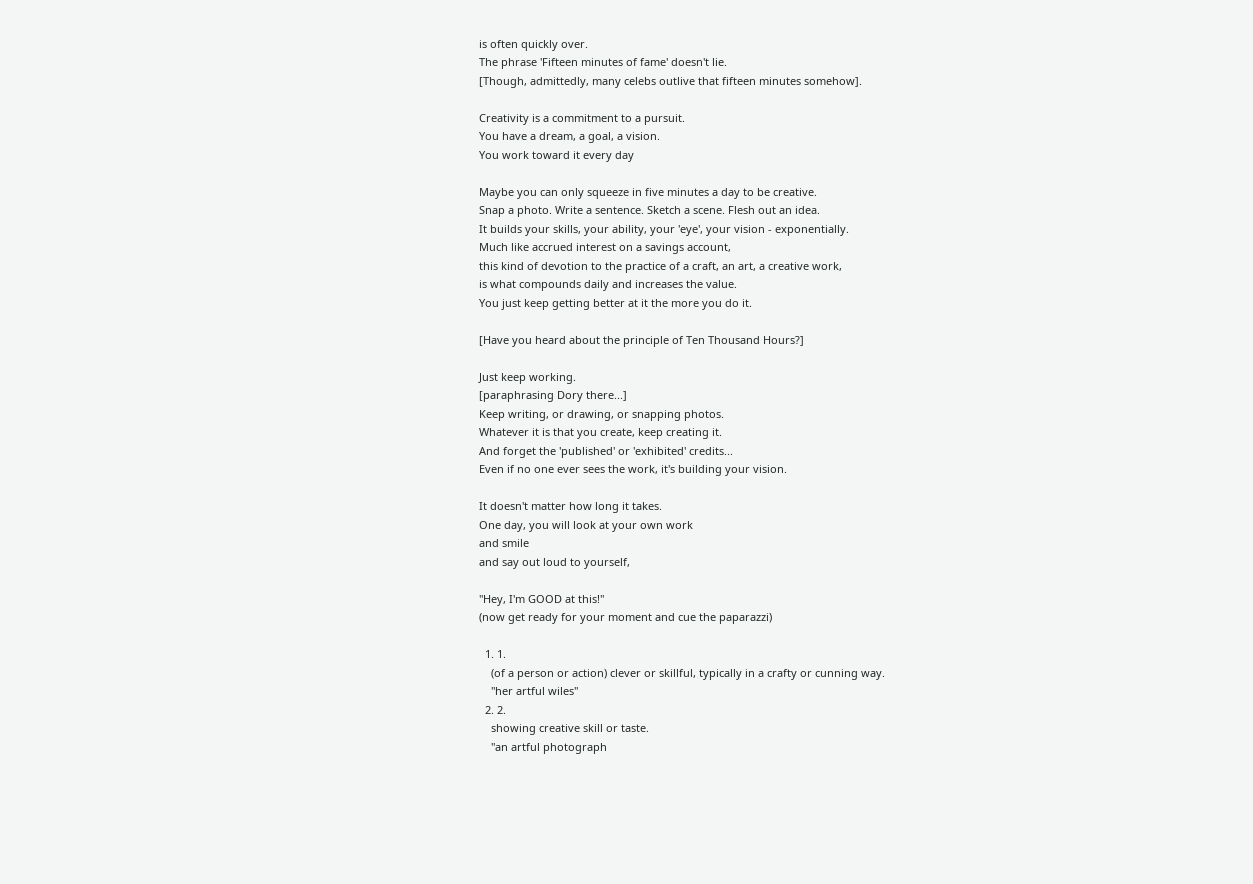is often quickly over.
The phrase 'Fifteen minutes of fame' doesn't lie.
[Though, admittedly, many celebs outlive that fifteen minutes somehow].

Creativity is a commitment to a pursuit.
You have a dream, a goal, a vision.
You work toward it every day

Maybe you can only squeeze in five minutes a day to be creative.
Snap a photo. Write a sentence. Sketch a scene. Flesh out an idea.
It builds your skills, your ability, your 'eye', your vision - exponentially.
Much like accrued interest on a savings account,
this kind of devotion to the practice of a craft, an art, a creative work,
is what compounds daily and increases the value.
You just keep getting better at it the more you do it.

[Have you heard about the principle of Ten Thousand Hours?]

Just keep working.
[paraphrasing Dory there...]
Keep writing, or drawing, or snapping photos.
Whatever it is that you create, keep creating it.
And forget the 'published' or 'exhibited' credits...
Even if no one ever sees the work, it's building your vision.

It doesn't matter how long it takes.
One day, you will look at your own work
and smile
and say out loud to yourself,

"Hey, I'm GOOD at this!"
(now get ready for your moment and cue the paparazzi)

  1. 1.
    (of a person or action) clever or skillful, typically in a crafty or cunning way.
    "her artful wiles"
  2. 2.
    showing creative skill or taste.
    "an artful photograph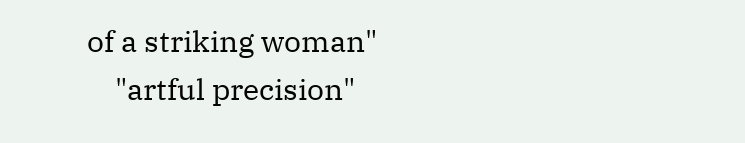of a striking woman"
    "artful precision"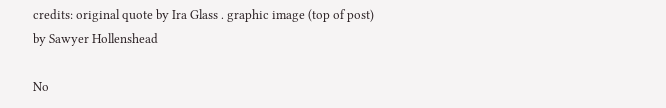credits: original quote by Ira Glass . graphic image (top of post) by Sawyer Hollenshead

No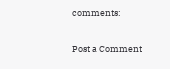comments:

Post a Comment